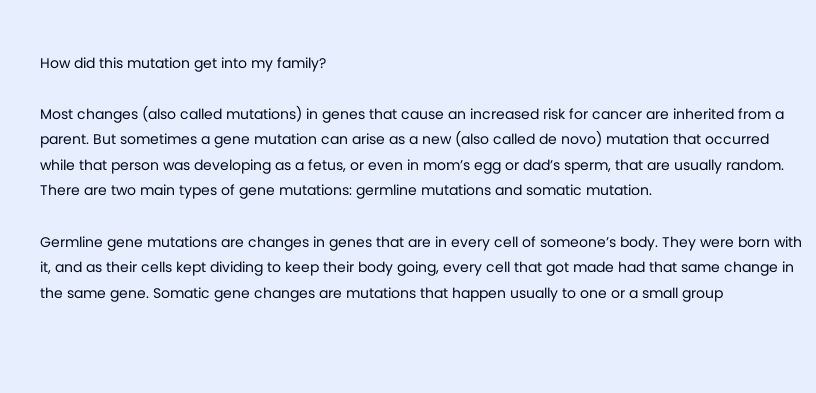How did this mutation get into my family?

Most changes (also called mutations) in genes that cause an increased risk for cancer are inherited from a parent. But sometimes a gene mutation can arise as a new (also called de novo) mutation that occurred while that person was developing as a fetus, or even in mom’s egg or dad’s sperm, that are usually random. There are two main types of gene mutations: germline mutations and somatic mutation.

Germline gene mutations are changes in genes that are in every cell of someone’s body. They were born with it, and as their cells kept dividing to keep their body going, every cell that got made had that same change in the same gene. Somatic gene changes are mutations that happen usually to one or a small group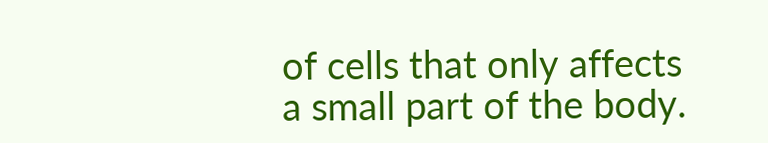of cells that only affects a small part of the body.